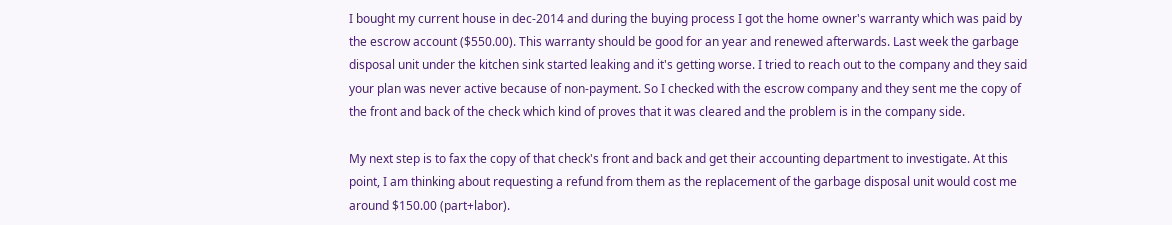I bought my current house in dec-2014 and during the buying process I got the home owner's warranty which was paid by the escrow account ($550.00). This warranty should be good for an year and renewed afterwards. Last week the garbage disposal unit under the kitchen sink started leaking and it's getting worse. I tried to reach out to the company and they said your plan was never active because of non-payment. So I checked with the escrow company and they sent me the copy of the front and back of the check which kind of proves that it was cleared and the problem is in the company side.

My next step is to fax the copy of that check's front and back and get their accounting department to investigate. At this point, I am thinking about requesting a refund from them as the replacement of the garbage disposal unit would cost me around $150.00 (part+labor).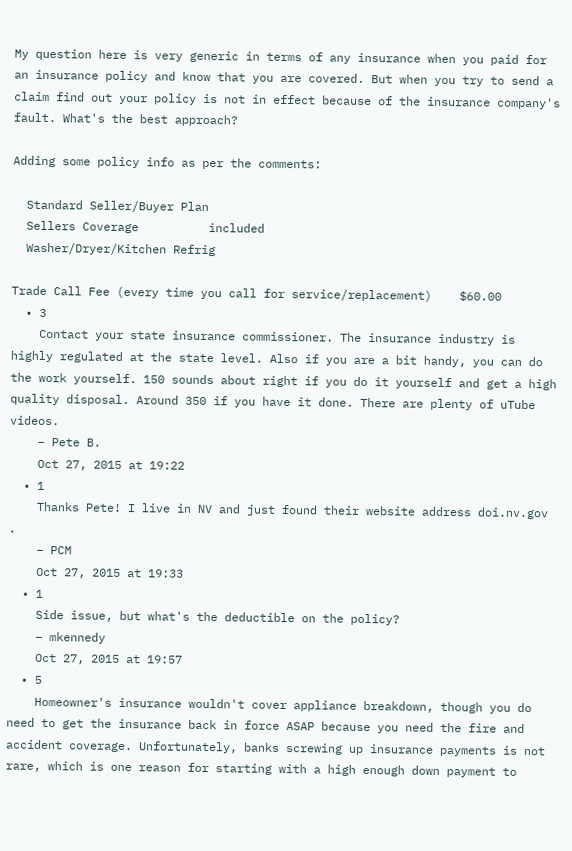My question here is very generic in terms of any insurance when you paid for an insurance policy and know that you are covered. But when you try to send a claim find out your policy is not in effect because of the insurance company's fault. What's the best approach?

Adding some policy info as per the comments:

  Standard Seller/Buyer Plan
  Sellers Coverage          included
  Washer/Dryer/Kitchen Refrig

Trade Call Fee (every time you call for service/replacement)    $60.00
  • 3
    Contact your state insurance commissioner. The insurance industry is highly regulated at the state level. Also if you are a bit handy, you can do the work yourself. 150 sounds about right if you do it yourself and get a high quality disposal. Around 350 if you have it done. There are plenty of uTube videos.
    – Pete B.
    Oct 27, 2015 at 19:22
  • 1
    Thanks Pete! I live in NV and just found their website address doi.nv.gov .
    – PCM
    Oct 27, 2015 at 19:33
  • 1
    Side issue, but what's the deductible on the policy?
    – mkennedy
    Oct 27, 2015 at 19:57
  • 5
    Homeowner's insurance wouldn't cover appliance breakdown, though you do need to get the insurance back in force ASAP because you need the fire and accident coverage. Unfortunately, banks screwing up insurance payments is not rare, which is one reason for starting with a high enough down payment to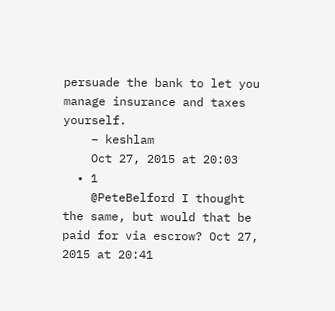persuade the bank to let you manage insurance and taxes yourself.
    – keshlam
    Oct 27, 2015 at 20:03
  • 1
    @PeteBelford I thought the same, but would that be paid for via escrow? Oct 27, 2015 at 20:41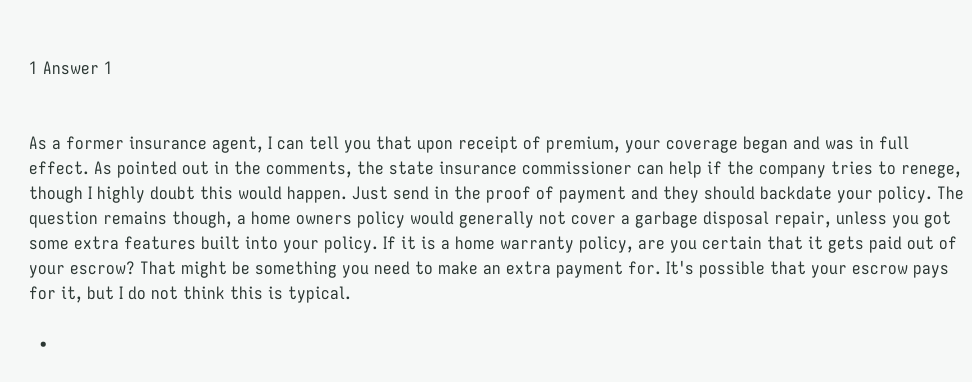1 Answer 1


As a former insurance agent, I can tell you that upon receipt of premium, your coverage began and was in full effect. As pointed out in the comments, the state insurance commissioner can help if the company tries to renege, though I highly doubt this would happen. Just send in the proof of payment and they should backdate your policy. The question remains though, a home owners policy would generally not cover a garbage disposal repair, unless you got some extra features built into your policy. If it is a home warranty policy, are you certain that it gets paid out of your escrow? That might be something you need to make an extra payment for. It's possible that your escrow pays for it, but I do not think this is typical.

  •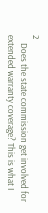2
    Does the state commission get involved for extended warranty coverage? This is what I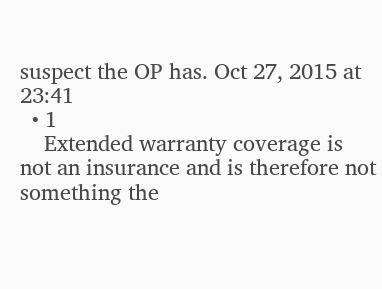suspect the OP has. Oct 27, 2015 at 23:41
  • 1
    Extended warranty coverage is not an insurance and is therefore not something the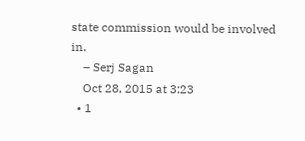state commission would be involved in.
    – Serj Sagan
    Oct 28, 2015 at 3:23
  • 1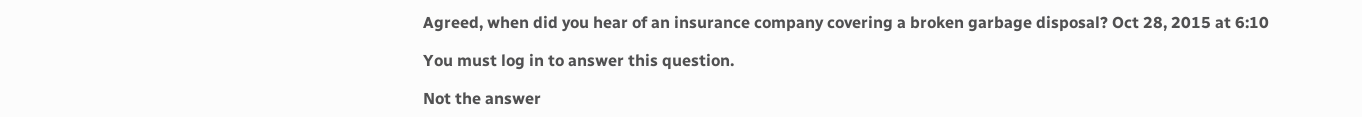Agreed, when did you hear of an insurance company covering a broken garbage disposal? Oct 28, 2015 at 6:10

You must log in to answer this question.

Not the answer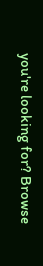you're looking for? Browse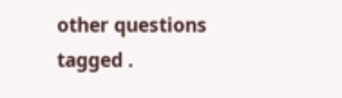other questions tagged .